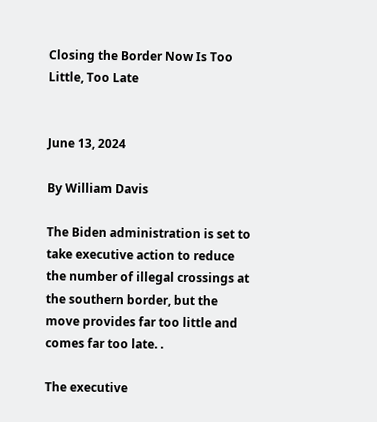Closing the Border Now Is Too Little, Too Late


June 13, 2024

By William Davis

The Biden administration is set to take executive action to reduce the number of illegal crossings at the southern border, but the move provides far too little and comes far too late. .

The executive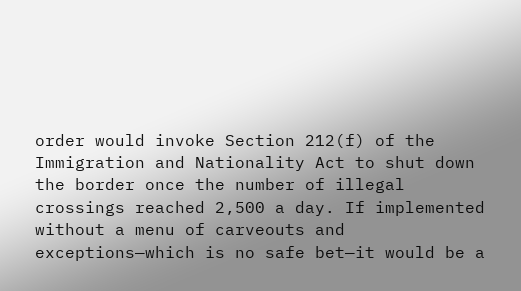order would invoke Section 212(f) of the Immigration and Nationality Act to shut down the border once the number of illegal crossings reached 2,500 a day. If implemented without a menu of carveouts and exceptions—which is no safe bet—it would be a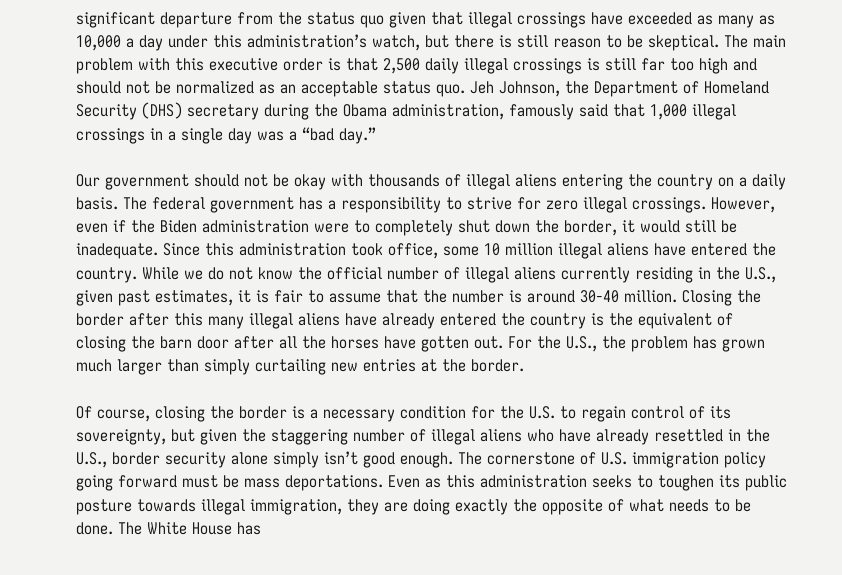significant departure from the status quo given that illegal crossings have exceeded as many as 10,000 a day under this administration’s watch, but there is still reason to be skeptical. The main problem with this executive order is that 2,500 daily illegal crossings is still far too high and should not be normalized as an acceptable status quo. Jeh Johnson, the Department of Homeland Security (DHS) secretary during the Obama administration, famously said that 1,000 illegal crossings in a single day was a “bad day.”

Our government should not be okay with thousands of illegal aliens entering the country on a daily basis. The federal government has a responsibility to strive for zero illegal crossings. However, even if the Biden administration were to completely shut down the border, it would still be inadequate. Since this administration took office, some 10 million illegal aliens have entered the country. While we do not know the official number of illegal aliens currently residing in the U.S., given past estimates, it is fair to assume that the number is around 30-40 million. Closing the border after this many illegal aliens have already entered the country is the equivalent of closing the barn door after all the horses have gotten out. For the U.S., the problem has grown much larger than simply curtailing new entries at the border.

Of course, closing the border is a necessary condition for the U.S. to regain control of its sovereignty, but given the staggering number of illegal aliens who have already resettled in the U.S., border security alone simply isn’t good enough. The cornerstone of U.S. immigration policy going forward must be mass deportations. Even as this administration seeks to toughen its public posture towards illegal immigration, they are doing exactly the opposite of what needs to be done. The White House has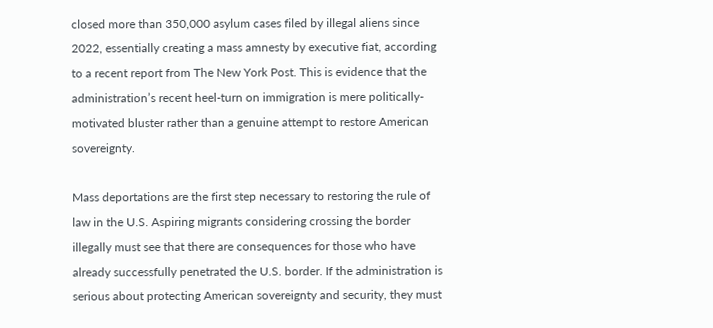closed more than 350,000 asylum cases filed by illegal aliens since 2022, essentially creating a mass amnesty by executive fiat, according to a recent report from The New York Post. This is evidence that the administration’s recent heel-turn on immigration is mere politically-motivated bluster rather than a genuine attempt to restore American sovereignty.

Mass deportations are the first step necessary to restoring the rule of law in the U.S. Aspiring migrants considering crossing the border illegally must see that there are consequences for those who have already successfully penetrated the U.S. border. If the administration is serious about protecting American sovereignty and security, they must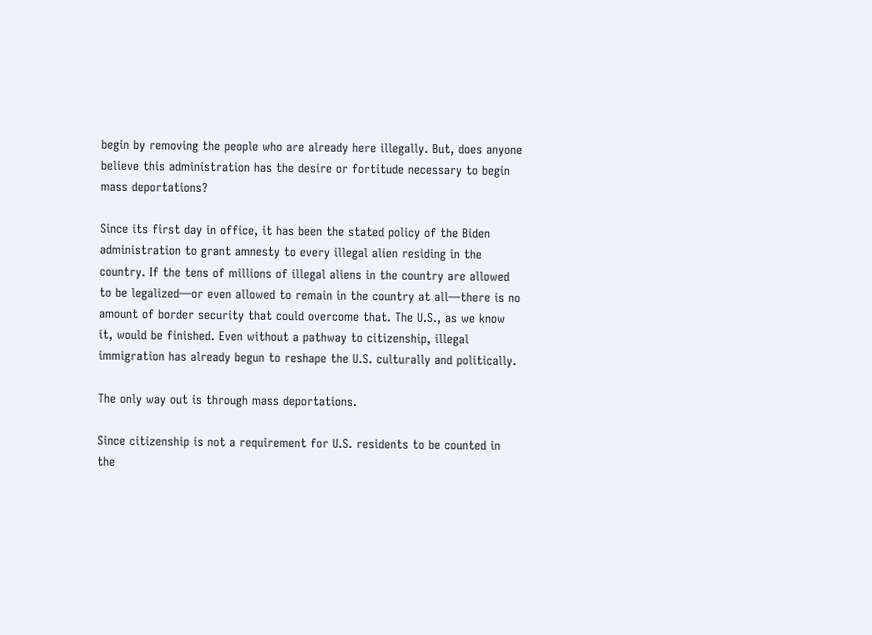begin by removing the people who are already here illegally. But, does anyone believe this administration has the desire or fortitude necessary to begin mass deportations?

Since its first day in office, it has been the stated policy of the Biden administration to grant amnesty to every illegal alien residing in the country. If the tens of millions of illegal aliens in the country are allowed to be legalized—or even allowed to remain in the country at all—there is no amount of border security that could overcome that. The U.S., as we know it, would be finished. Even without a pathway to citizenship, illegal immigration has already begun to reshape the U.S. culturally and politically.

The only way out is through mass deportations.

Since citizenship is not a requirement for U.S. residents to be counted in the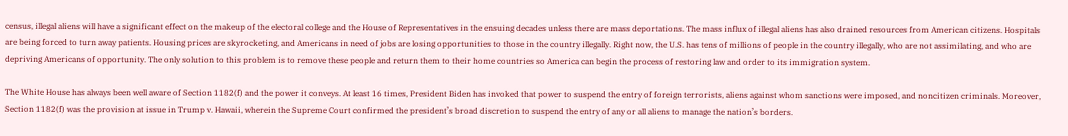census, illegal aliens will have a significant effect on the makeup of the electoral college and the House of Representatives in the ensuing decades unless there are mass deportations. The mass influx of illegal aliens has also drained resources from American citizens. Hospitals are being forced to turn away patients. Housing prices are skyrocketing, and Americans in need of jobs are losing opportunities to those in the country illegally. Right now, the U.S. has tens of millions of people in the country illegally, who are not assimilating, and who are depriving Americans of opportunity. The only solution to this problem is to remove these people and return them to their home countries so America can begin the process of restoring law and order to its immigration system.

The White House has always been well aware of Section 1182(f) and the power it conveys. At least 16 times, President Biden has invoked that power to suspend the entry of foreign terrorists, aliens against whom sanctions were imposed, and noncitizen criminals. Moreover, Section 1182(f) was the provision at issue in Trump v. Hawaii, wherein the Supreme Court confirmed the president’s broad discretion to suspend the entry of any or all aliens to manage the nation’s borders.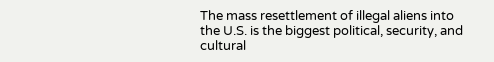The mass resettlement of illegal aliens into the U.S. is the biggest political, security, and cultural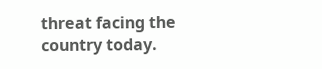threat facing the country today.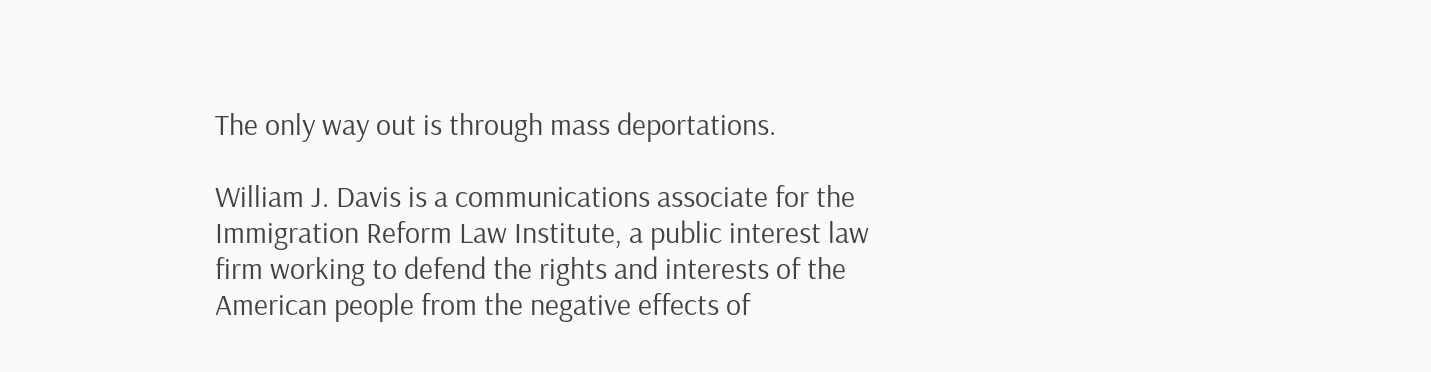The only way out is through mass deportations.

William J. Davis is a communications associate for the Immigration Reform Law Institute, a public interest law firm working to defend the rights and interests of the American people from the negative effects of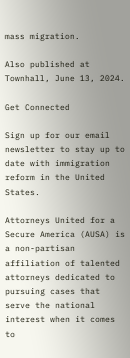mass migration.

Also published at Townhall, June 13, 2024.

Get Connected

Sign up for our email newsletter to stay up to date with immigration reform in the United States.

Attorneys United for a Secure America (AUSA) is a non-partisan affiliation of talented attorneys dedicated to pursuing cases that serve the national interest when it comes to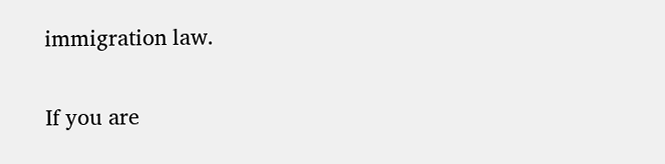immigration law.

If you are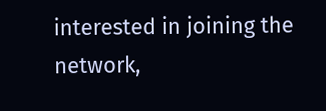interested in joining the network,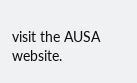visit the AUSA website.